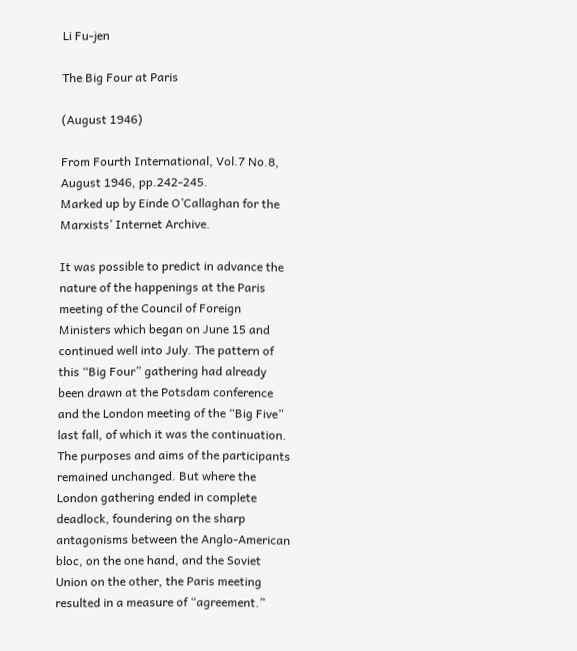Li Fu-jen

The Big Four at Paris

(August 1946)

From Fourth International, Vol.7 No.8, August 1946, pp.242-245.
Marked up by Einde O’Callaghan for the Marxists’ Internet Archive.

It was possible to predict in advance the nature of the happenings at the Paris meeting of the Council of Foreign Ministers which began on June 15 and continued well into July. The pattern of this “Big Four” gathering had already been drawn at the Potsdam conference and the London meeting of the “Big Five” last fall, of which it was the continuation. The purposes and aims of the participants remained unchanged. But where the London gathering ended in complete deadlock, foundering on the sharp antagonisms between the Anglo-American bloc, on the one hand, and the Soviet Union on the other, the Paris meeting resulted in a measure of “agreement.”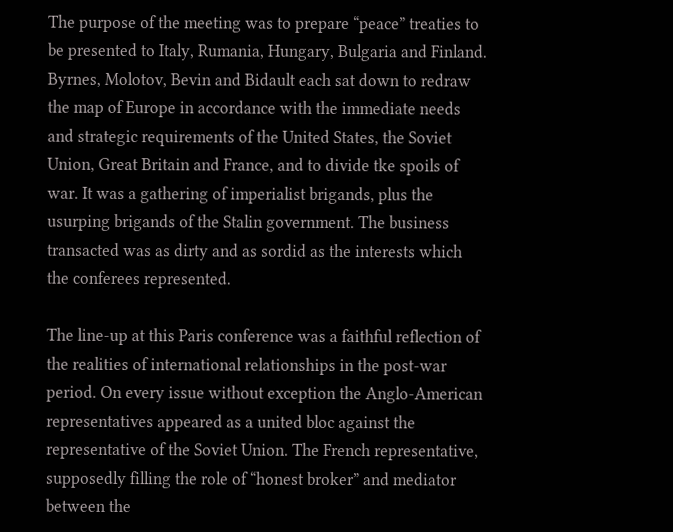The purpose of the meeting was to prepare “peace” treaties to be presented to Italy, Rumania, Hungary, Bulgaria and Finland. Byrnes, Molotov, Bevin and Bidault each sat down to redraw the map of Europe in accordance with the immediate needs and strategic requirements of the United States, the Soviet Union, Great Britain and France, and to divide tke spoils of war. It was a gathering of imperialist brigands, plus the usurping brigands of the Stalin government. The business transacted was as dirty and as sordid as the interests which the conferees represented.

The line-up at this Paris conference was a faithful reflection of the realities of international relationships in the post-war period. On every issue without exception the Anglo-American representatives appeared as a united bloc against the representative of the Soviet Union. The French representative, supposedly filling the role of “honest broker” and mediator between the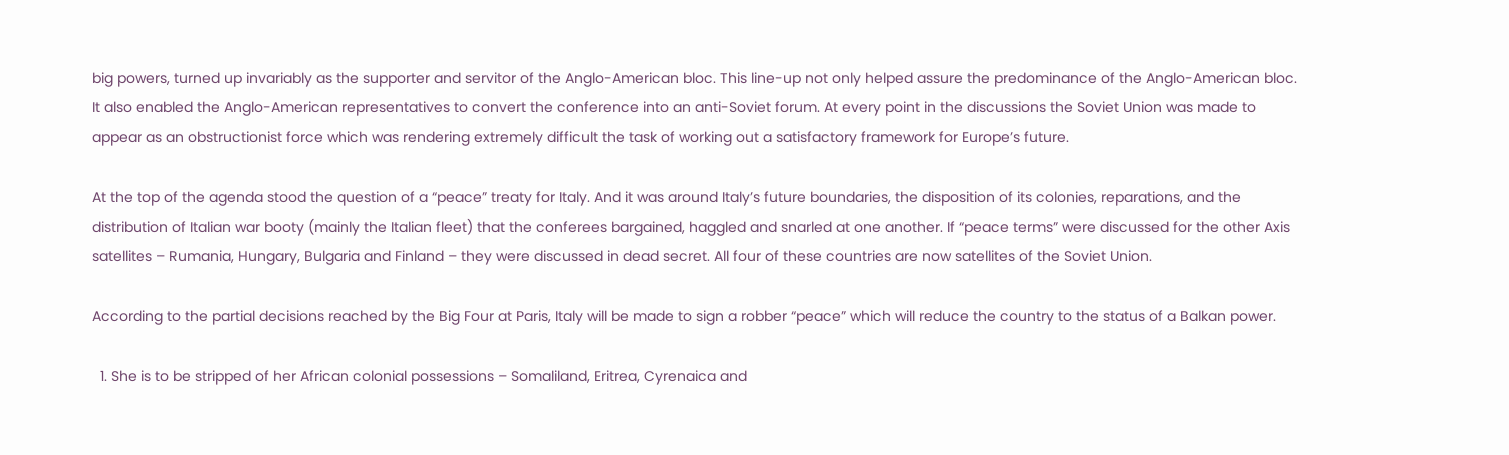big powers, turned up invariably as the supporter and servitor of the Anglo-American bloc. This line-up not only helped assure the predominance of the Anglo-American bloc. It also enabled the Anglo-American representatives to convert the conference into an anti-Soviet forum. At every point in the discussions the Soviet Union was made to appear as an obstructionist force which was rendering extremely difficult the task of working out a satisfactory framework for Europe’s future.

At the top of the agenda stood the question of a “peace” treaty for Italy. And it was around Italy’s future boundaries, the disposition of its colonies, reparations, and the distribution of Italian war booty (mainly the Italian fleet) that the conferees bargained, haggled and snarled at one another. If “peace terms” were discussed for the other Axis satellites – Rumania, Hungary, Bulgaria and Finland – they were discussed in dead secret. All four of these countries are now satellites of the Soviet Union.

According to the partial decisions reached by the Big Four at Paris, Italy will be made to sign a robber “peace” which will reduce the country to the status of a Balkan power.

  1. She is to be stripped of her African colonial possessions – Somaliland, Eritrea, Cyrenaica and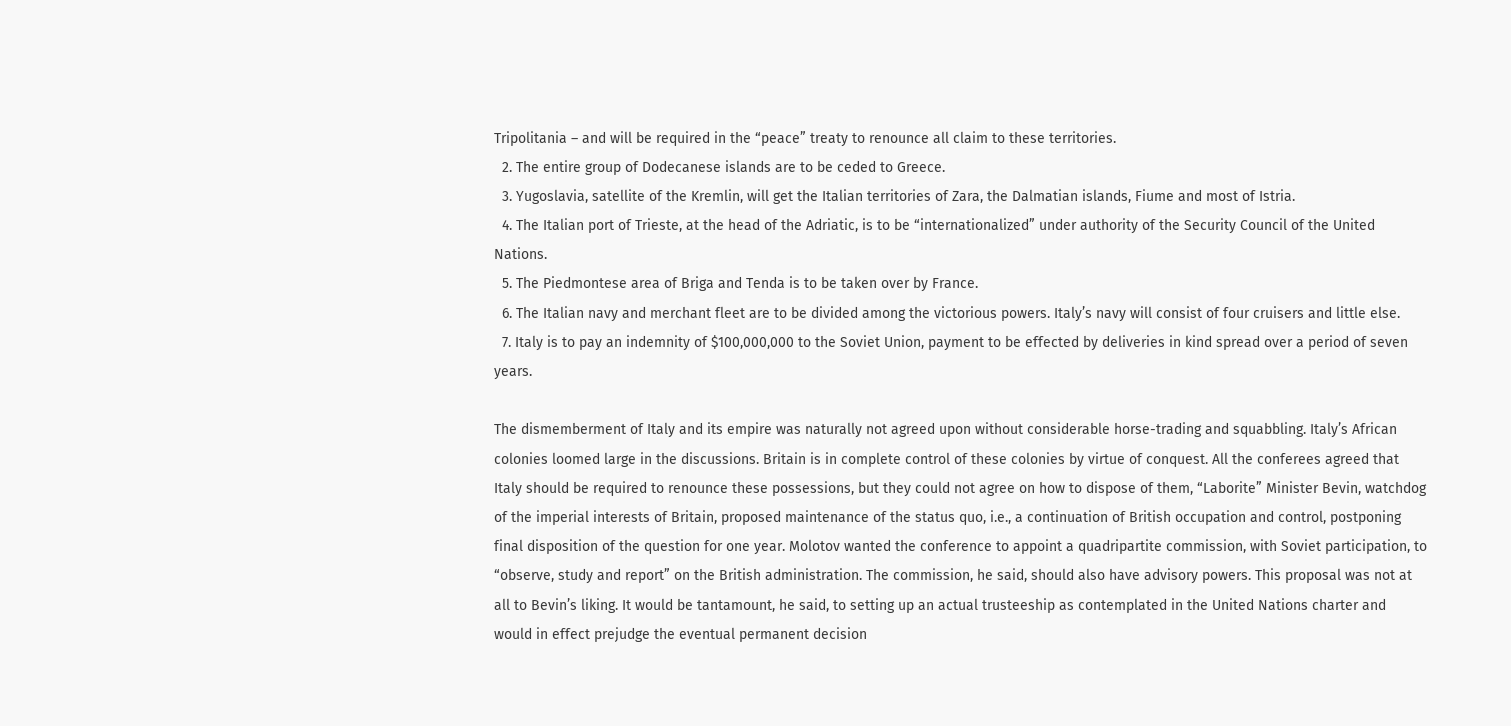Tripolitania – and will be required in the “peace” treaty to renounce all claim to these territories.
  2. The entire group of Dodecanese islands are to be ceded to Greece.
  3. Yugoslavia, satellite of the Kremlin, will get the Italian territories of Zara, the Dalmatian islands, Fiume and most of Istria.
  4. The Italian port of Trieste, at the head of the Adriatic, is to be “internationalized” under authority of the Security Council of the United Nations.
  5. The Piedmontese area of Briga and Tenda is to be taken over by France.
  6. The Italian navy and merchant fleet are to be divided among the victorious powers. Italy’s navy will consist of four cruisers and little else.
  7. Italy is to pay an indemnity of $100,000,000 to the Soviet Union, payment to be effected by deliveries in kind spread over a period of seven years.

The dismemberment of Italy and its empire was naturally not agreed upon without considerable horse-trading and squabbling. Italy’s African colonies loomed large in the discussions. Britain is in complete control of these colonies by virtue of conquest. All the conferees agreed that Italy should be required to renounce these possessions, but they could not agree on how to dispose of them, “Laborite” Minister Bevin, watchdog of the imperial interests of Britain, proposed maintenance of the status quo, i.e., a continuation of British occupation and control, postponing final disposition of the question for one year. Molotov wanted the conference to appoint a quadripartite commission, with Soviet participation, to “observe, study and report” on the British administration. The commission, he said, should also have advisory powers. This proposal was not at all to Bevin’s liking. It would be tantamount, he said, to setting up an actual trusteeship as contemplated in the United Nations charter and would in effect prejudge the eventual permanent decision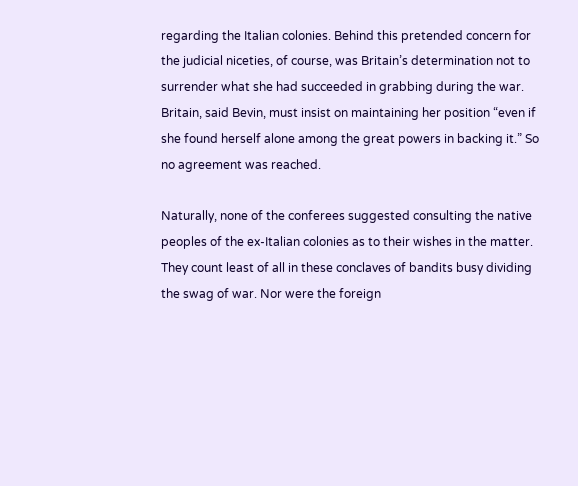regarding the Italian colonies. Behind this pretended concern for the judicial niceties, of course, was Britain’s determination not to surrender what she had succeeded in grabbing during the war. Britain, said Bevin, must insist on maintaining her position “even if she found herself alone among the great powers in backing it.” So no agreement was reached.

Naturally, none of the conferees suggested consulting the native peoples of the ex-Italian colonies as to their wishes in the matter. They count least of all in these conclaves of bandits busy dividing the swag of war. Nor were the foreign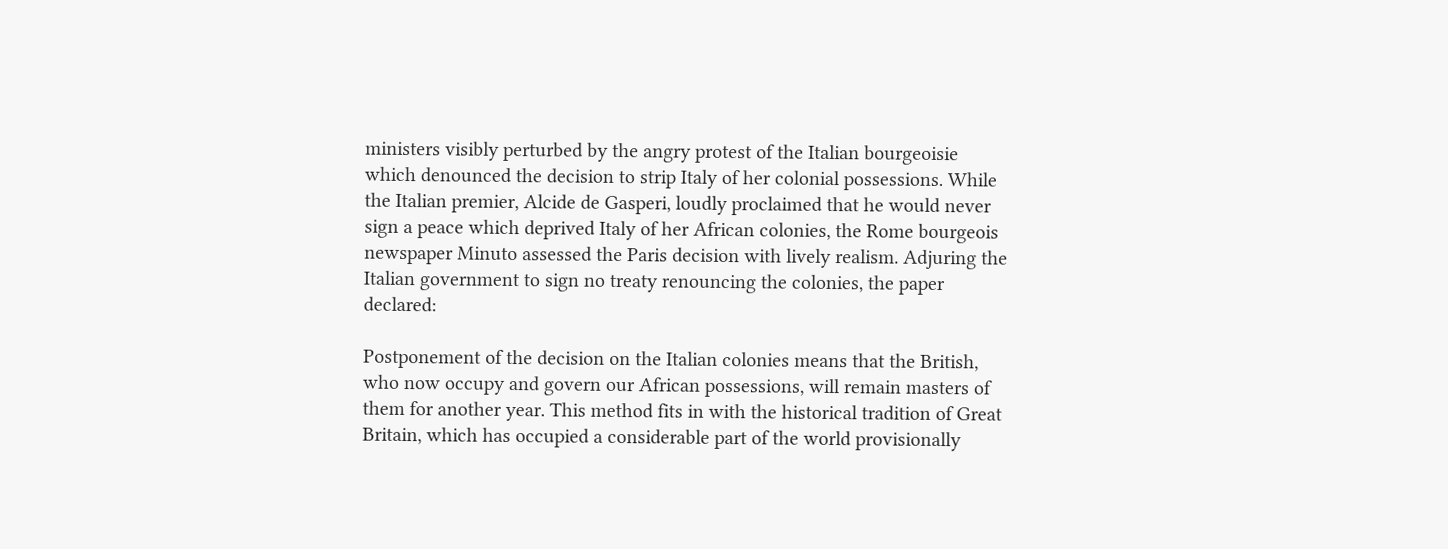ministers visibly perturbed by the angry protest of the Italian bourgeoisie which denounced the decision to strip Italy of her colonial possessions. While the Italian premier, Alcide de Gasperi, loudly proclaimed that he would never sign a peace which deprived Italy of her African colonies, the Rome bourgeois newspaper Minuto assessed the Paris decision with lively realism. Adjuring the Italian government to sign no treaty renouncing the colonies, the paper declared:

Postponement of the decision on the Italian colonies means that the British, who now occupy and govern our African possessions, will remain masters of them for another year. This method fits in with the historical tradition of Great Britain, which has occupied a considerable part of the world provisionally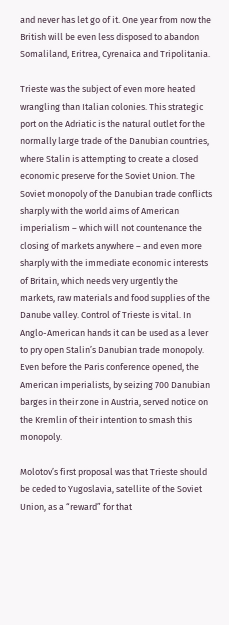and never has let go of it. One year from now the British will be even less disposed to abandon Somaliland, Eritrea, Cyrenaica and Tripolitania.

Trieste was the subject of even more heated wrangling than Italian colonies. This strategic port on the Adriatic is the natural outlet for the normally large trade of the Danubian countries, where Stalin is attempting to create a closed economic preserve for the Soviet Union. The Soviet monopoly of the Danubian trade conflicts sharply with the world aims of American imperialism – which will not countenance the closing of markets anywhere – and even more sharply with the immediate economic interests of Britain, which needs very urgently the markets, raw materials and food supplies of the Danube valley. Control of Trieste is vital. In Anglo-American hands it can be used as a lever to pry open Stalin’s Danubian trade monopoly. Even before the Paris conference opened, the American imperialists, by seizing 700 Danubian barges in their zone in Austria, served notice on the Kremlin of their intention to smash this monopoly.

Molotov’s first proposal was that Trieste should be ceded to Yugoslavia, satellite of the Soviet Union, as a “reward” for that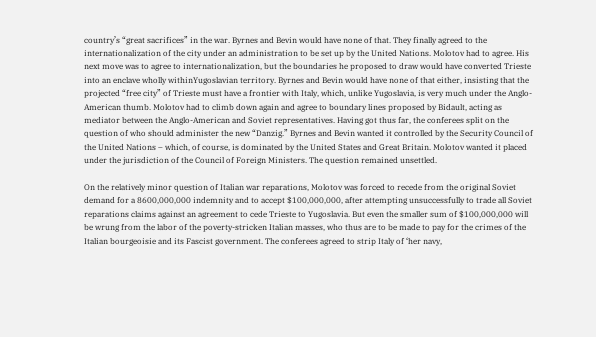country’s “great sacrifices” in the war. Byrnes and Bevin would have none of that. They finally agreed to the internationalization of the city under an administration to be set up by the United Nations. Molotov had to agree. His next move was to agree to internationalization, but the boundaries he proposed to draw would have converted Trieste into an enclave wholly withinYugoslavian territory. Byrnes and Bevin would have none of that either, insisting that the projected “free city” of Trieste must have a frontier with Italy, which, unlike Yugoslavia, is very much under the Anglo-American thumb. Molotov had to climb down again and agree to boundary lines proposed by Bidault, acting as mediator between the Anglo-American and Soviet representatives. Having got thus far, the conferees split on the question of who should administer the new “Danzig.” Byrnes and Bevin wanted it controlled by the Security Council of the United Nations – which, of course, is dominated by the United States and Great Britain. Molotov wanted it placed under the jurisdiction of the Council of Foreign Ministers. The question remained unsettled.

On the relatively minor question of Italian war reparations, Molotov was forced to recede from the original Soviet demand for a 8600,000,000 indemnity and to accept $100,000,000, after attempting unsuccessfully to trade all Soviet reparations claims against an agreement to cede Trieste to Yugoslavia. But even the smaller sum of $100,000,000 will be wrung from the labor of the poverty-stricken Italian masses, who thus are to be made to pay for the crimes of the Italian bourgeoisie and its Fascist government. The conferees agreed to strip Italy of ‘her navy,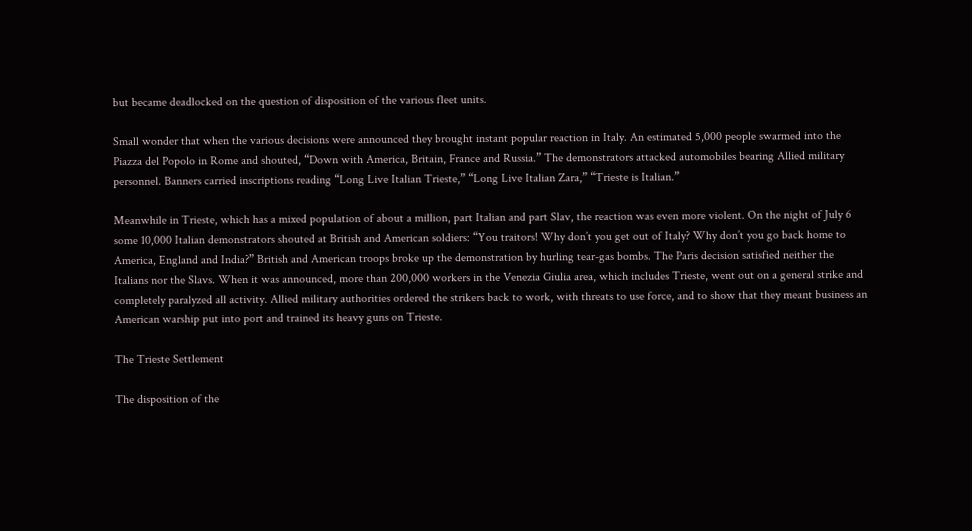but became deadlocked on the question of disposition of the various fleet units.

Small wonder that when the various decisions were announced they brought instant popular reaction in Italy. An estimated 5,000 people swarmed into the Piazza del Popolo in Rome and shouted, “Down with America, Britain, France and Russia.” The demonstrators attacked automobiles bearing Allied military personnel. Banners carried inscriptions reading “Long Live Italian Trieste,” “Long Live Italian Zara,” “Trieste is Italian.”

Meanwhile in Trieste, which has a mixed population of about a million, part Italian and part Slav, the reaction was even more violent. On the night of July 6 some 10,000 Italian demonstrators shouted at British and American soldiers: “You traitors! Why don’t you get out of Italy? Why don’t you go back home to America, England and India?” British and American troops broke up the demonstration by hurling tear-gas bombs. The Paris decision satisfied neither the Italians nor the Slavs. When it was announced, more than 200,000 workers in the Venezia Giulia area, which includes Trieste, went out on a general strike and completely paralyzed all activity. Allied military authorities ordered the strikers back to work, with threats to use force, and to show that they meant business an American warship put into port and trained its heavy guns on Trieste.

The Trieste Settlement

The disposition of the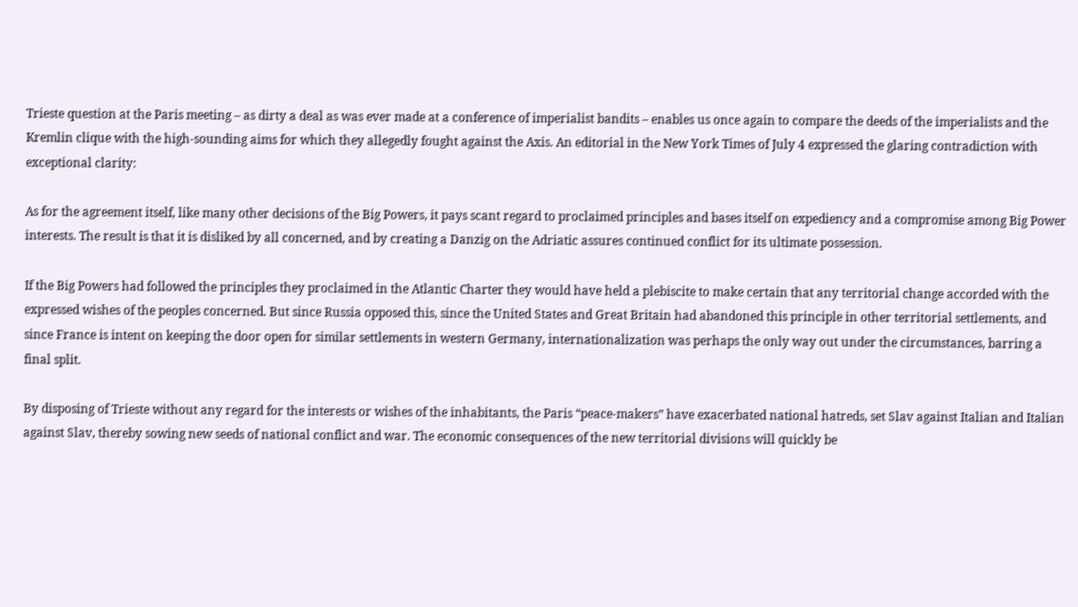Trieste question at the Paris meeting – as dirty a deal as was ever made at a conference of imperialist bandits – enables us once again to compare the deeds of the imperialists and the Kremlin clique with the high-sounding aims for which they allegedly fought against the Axis. An editorial in the New York Times of July 4 expressed the glaring contradiction with exceptional clarity:

As for the agreement itself, like many other decisions of the Big Powers, it pays scant regard to proclaimed principles and bases itself on expediency and a compromise among Big Power interests. The result is that it is disliked by all concerned, and by creating a Danzig on the Adriatic assures continued conflict for its ultimate possession.

If the Big Powers had followed the principles they proclaimed in the Atlantic Charter they would have held a plebiscite to make certain that any territorial change accorded with the expressed wishes of the peoples concerned. But since Russia opposed this, since the United States and Great Britain had abandoned this principle in other territorial settlements, and since France is intent on keeping the door open for similar settlements in western Germany, internationalization was perhaps the only way out under the circumstances, barring a final split.

By disposing of Trieste without any regard for the interests or wishes of the inhabitants, the Paris “peace-makers” have exacerbated national hatreds, set Slav against Italian and Italian against Slav, thereby sowing new seeds of national conflict and war. The economic consequences of the new territorial divisions will quickly be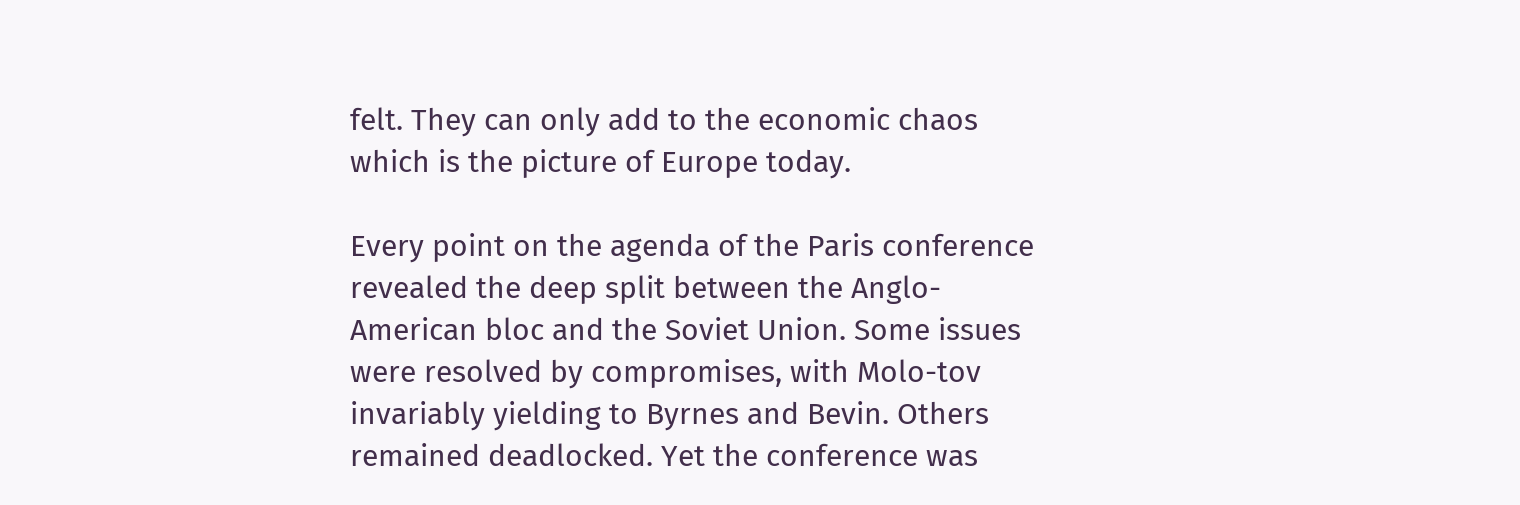felt. They can only add to the economic chaos which is the picture of Europe today.

Every point on the agenda of the Paris conference revealed the deep split between the Anglo-American bloc and the Soviet Union. Some issues were resolved by compromises, with Molo-tov invariably yielding to Byrnes and Bevin. Others remained deadlocked. Yet the conference was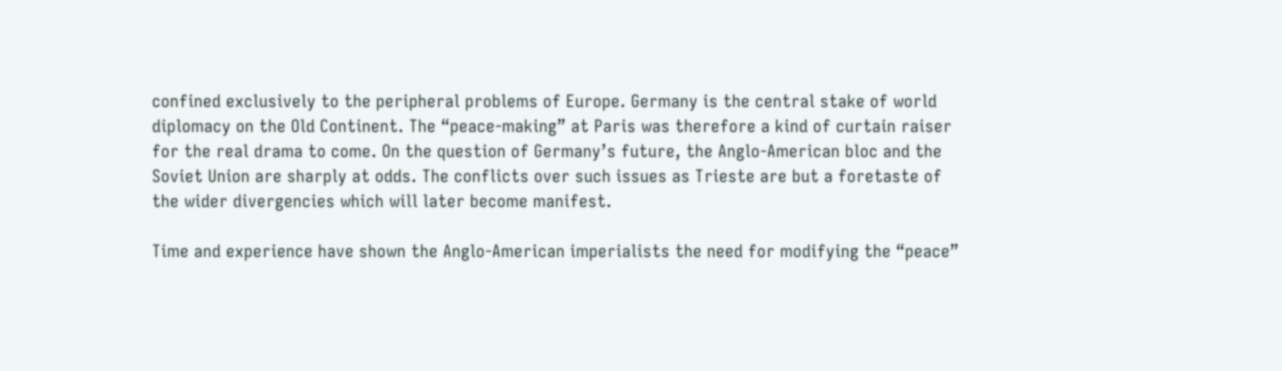confined exclusively to the peripheral problems of Europe. Germany is the central stake of world diplomacy on the Old Continent. The “peace-making” at Paris was therefore a kind of curtain raiser for the real drama to come. On the question of Germany’s future, the Anglo-American bloc and the Soviet Union are sharply at odds. The conflicts over such issues as Trieste are but a foretaste of the wider divergencies which will later become manifest.

Time and experience have shown the Anglo-American imperialists the need for modifying the “peace”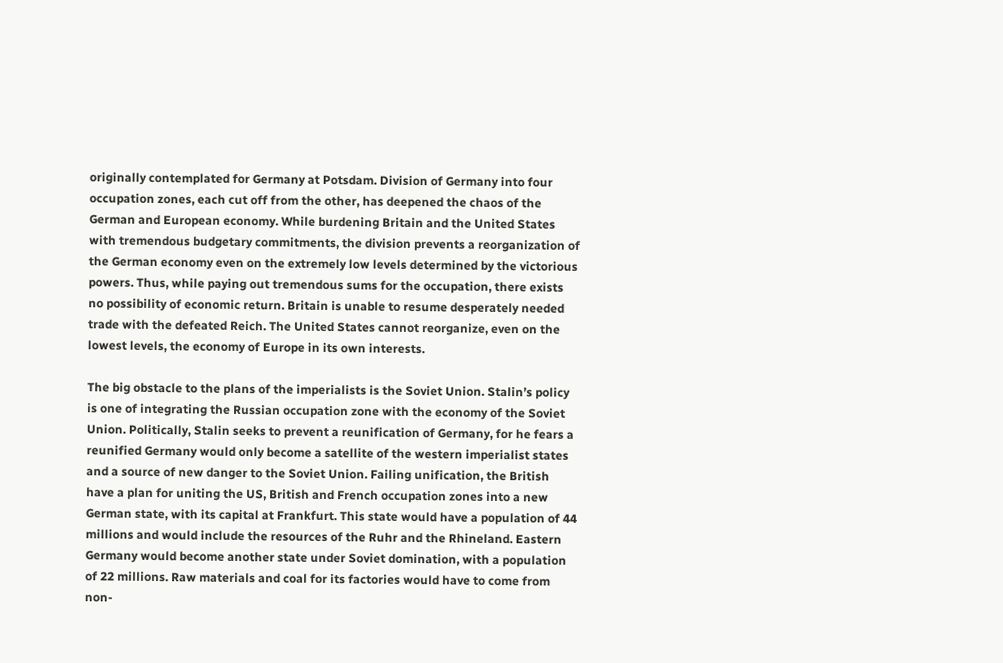originally contemplated for Germany at Potsdam. Division of Germany into four occupation zones, each cut off from the other, has deepened the chaos of the German and European economy. While burdening Britain and the United States with tremendous budgetary commitments, the division prevents a reorganization of the German economy even on the extremely low levels determined by the victorious powers. Thus, while paying out tremendous sums for the occupation, there exists no possibility of economic return. Britain is unable to resume desperately needed trade with the defeated Reich. The United States cannot reorganize, even on the lowest levels, the economy of Europe in its own interests.

The big obstacle to the plans of the imperialists is the Soviet Union. Stalin’s policy is one of integrating the Russian occupation zone with the economy of the Soviet Union. Politically, Stalin seeks to prevent a reunification of Germany, for he fears a reunified Germany would only become a satellite of the western imperialist states and a source of new danger to the Soviet Union. Failing unification, the British have a plan for uniting the US, British and French occupation zones into a new German state, with its capital at Frankfurt. This state would have a population of 44 millions and would include the resources of the Ruhr and the Rhineland. Eastern Germany would become another state under Soviet domination, with a population of 22 millions. Raw materials and coal for its factories would have to come from non-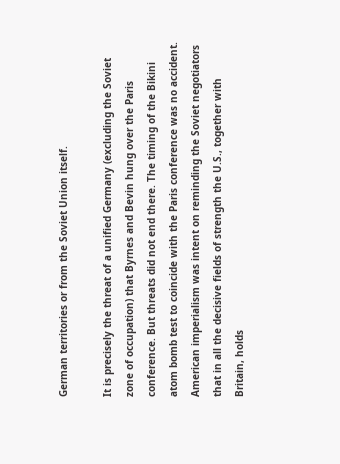German territories or from the Soviet Union itself.

It is precisely the threat of a unified Germany (excluding the Soviet zone of occupation) that Byrnes and Bevin hung over the Paris conference. But threats did not end there. The timing of the Bikini atom bomb test to coincide with the Paris conference was no accident. American imperialism was intent on reminding the Soviet negotiators that in all the decisive fields of strength the U.S., together with Britain, holds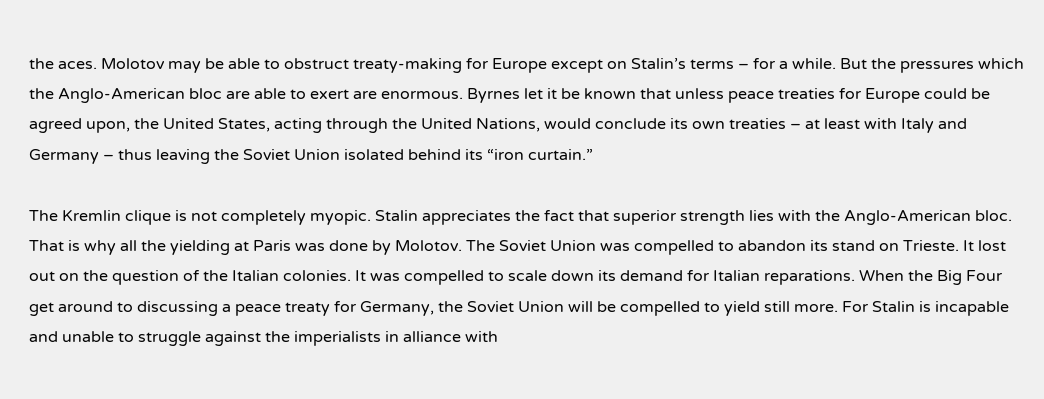the aces. Molotov may be able to obstruct treaty-making for Europe except on Stalin’s terms – for a while. But the pressures which the Anglo-American bloc are able to exert are enormous. Byrnes let it be known that unless peace treaties for Europe could be agreed upon, the United States, acting through the United Nations, would conclude its own treaties – at least with Italy and Germany – thus leaving the Soviet Union isolated behind its “iron curtain.”

The Kremlin clique is not completely myopic. Stalin appreciates the fact that superior strength lies with the Anglo-American bloc. That is why all the yielding at Paris was done by Molotov. The Soviet Union was compelled to abandon its stand on Trieste. It lost out on the question of the Italian colonies. It was compelled to scale down its demand for Italian reparations. When the Big Four get around to discussing a peace treaty for Germany, the Soviet Union will be compelled to yield still more. For Stalin is incapable and unable to struggle against the imperialists in alliance with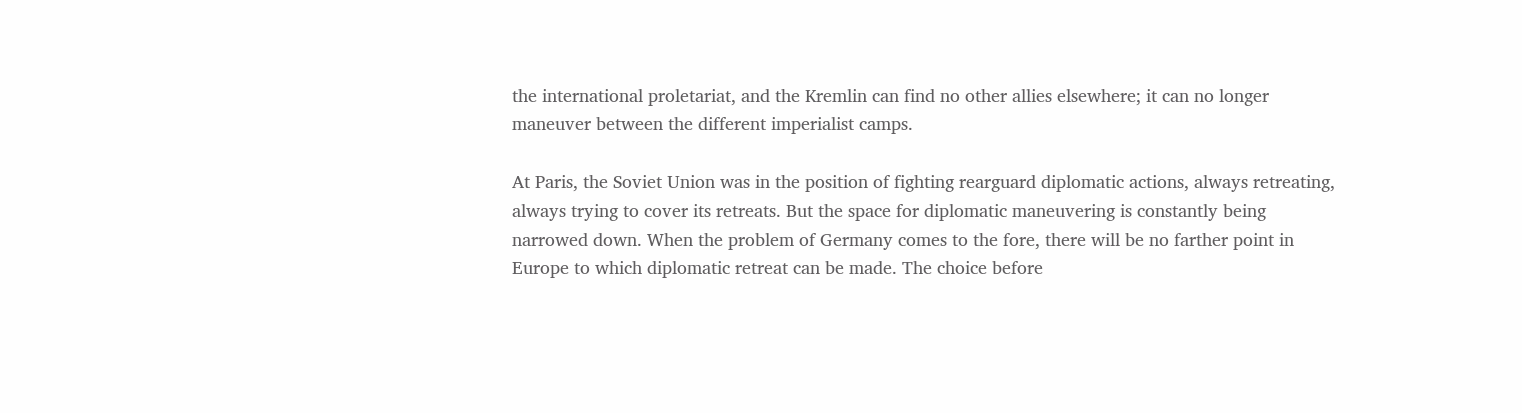the international proletariat, and the Kremlin can find no other allies elsewhere; it can no longer maneuver between the different imperialist camps.

At Paris, the Soviet Union was in the position of fighting rearguard diplomatic actions, always retreating, always trying to cover its retreats. But the space for diplomatic maneuvering is constantly being narrowed down. When the problem of Germany comes to the fore, there will be no farther point in Europe to which diplomatic retreat can be made. The choice before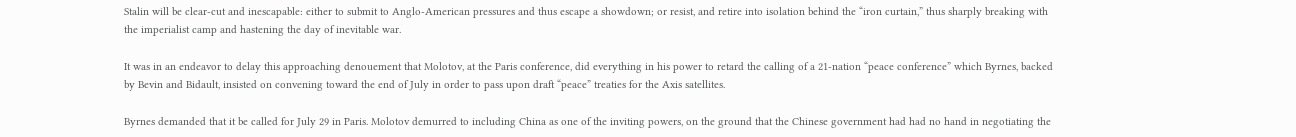Stalin will be clear-cut and inescapable: either to submit to Anglo-American pressures and thus escape a showdown; or resist, and retire into isolation behind the “iron curtain,” thus sharply breaking with the imperialist camp and hastening the day of inevitable war.

It was in an endeavor to delay this approaching denouement that Molotov, at the Paris conference, did everything in his power to retard the calling of a 21-nation “peace conference” which Byrnes, backed by Bevin and Bidault, insisted on convening toward the end of July in order to pass upon draft “peace” treaties for the Axis satellites.

Byrnes demanded that it be called for July 29 in Paris. Molotov demurred to including China as one of the inviting powers, on the ground that the Chinese government had had no hand in negotiating the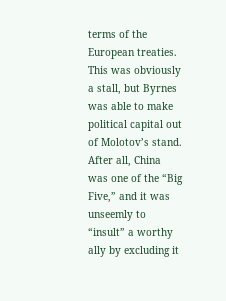terms of the European treaties. This was obviously a stall, but Byrnes was able to make political capital out of Molotov’s stand. After all, China was one of the “Big Five,” and it was unseemly to “insult” a worthy ally by excluding it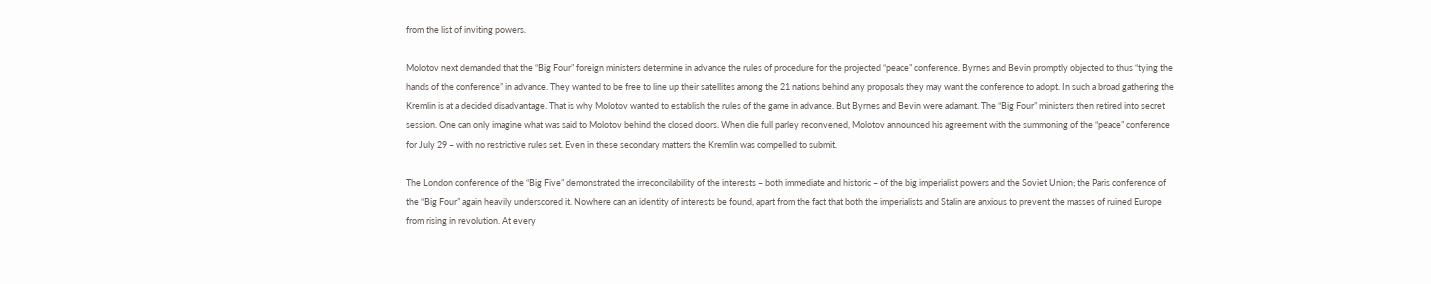from the list of inviting powers.

Molotov next demanded that the “Big Four” foreign ministers determine in advance the rules of procedure for the projected “peace” conference. Byrnes and Bevin promptly objected to thus “tying the hands of the conference” in advance. They wanted to be free to line up their satellites among the 21 nations behind any proposals they may want the conference to adopt. In such a broad gathering the Kremlin is at a decided disadvantage. That is why Molotov wanted to establish the rules of the game in advance. But Byrnes and Bevin were adamant. The “Big Four” ministers then retired into secret session. One can only imagine what was said to Molotov behind the closed doors. When die full parley reconvened, Molotov announced his agreement with the summoning of the “peace” conference for July 29 – with no restrictive rules set. Even in these secondary matters the Kremlin was compelled to submit.

The London conference of the “Big Five” demonstrated the irreconcilability of the interests – both immediate and historic – of the big imperialist powers and the Soviet Union; the Paris conference of the “Big Four” again heavily underscored it. Nowhere can an identity of interests be found, apart from the fact that both the imperialists and Stalin are anxious to prevent the masses of ruined Europe from rising in revolution. At every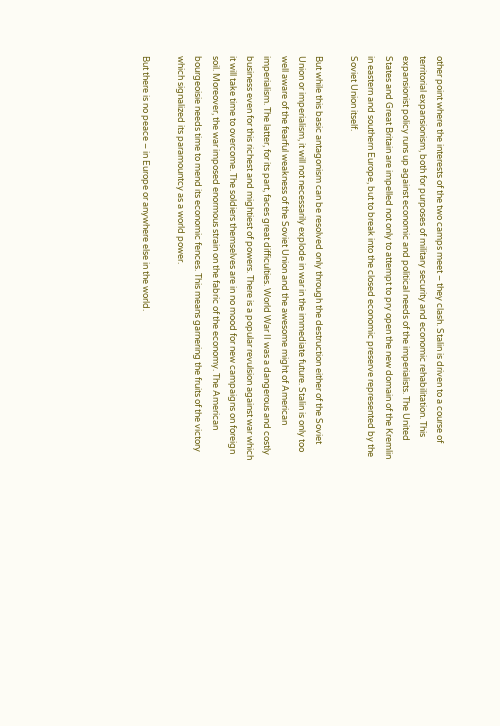other point where the interests of the two camps meet – they clash. Stalin is driven to a course of territorial expansionism, both for purposes of military security and economic rehabilitation. This expansionist policy runs up against economic and political needs of the imperialists. The United States and Great Britain are impelled not only to attempt to pry open the new domain of the Kremlin in eastern and southern Europe, but to break into the closed economic preserve represented by the Soviet Union itself.

But while this basic antagonism can be resolved only through the destruction either of the Soviet Union or imperialism, it will not necessarily explode in war in the immediate future. Stalin is only too well aware of the fearful weakness of the Soviet Union and the awesome might of American imperialism. The latter, for its part, faces great difficulties. World War II was a dangerous and costly business even for this richest and mightiest of powers. There is a popular revulsion against war which it will take time to overcome. The soldiers themselves are in no mood for new campaigns on foreign soil. Moreover, the war imposed enormous strain on the fabric of the economy. The American bourgeoisie needs time to mend its economic fences. This means garnering the fruits of the victory which signalized its paramountcy as a world power.

But there is no peace – in Europe or anywhere else in the world.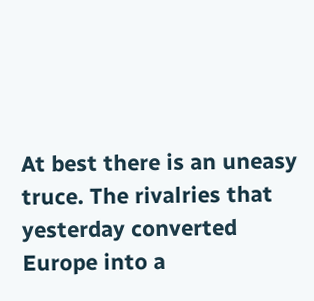At best there is an uneasy truce. The rivalries that yesterday converted Europe into a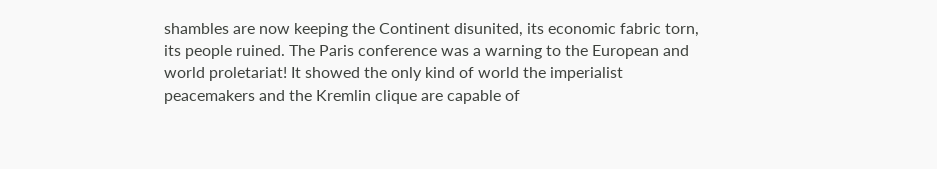shambles are now keeping the Continent disunited, its economic fabric torn, its people ruined. The Paris conference was a warning to the European and world proletariat! It showed the only kind of world the imperialist peacemakers and the Kremlin clique are capable of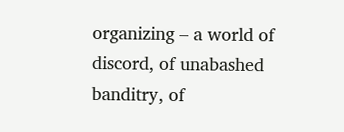organizing – a world of discord, of unabashed banditry, of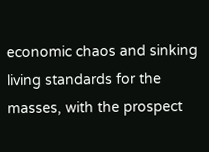economic chaos and sinking living standards for the masses, with the prospect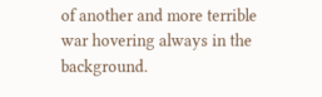of another and more terrible war hovering always in the background.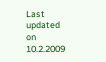Last updated on 10.2.2009